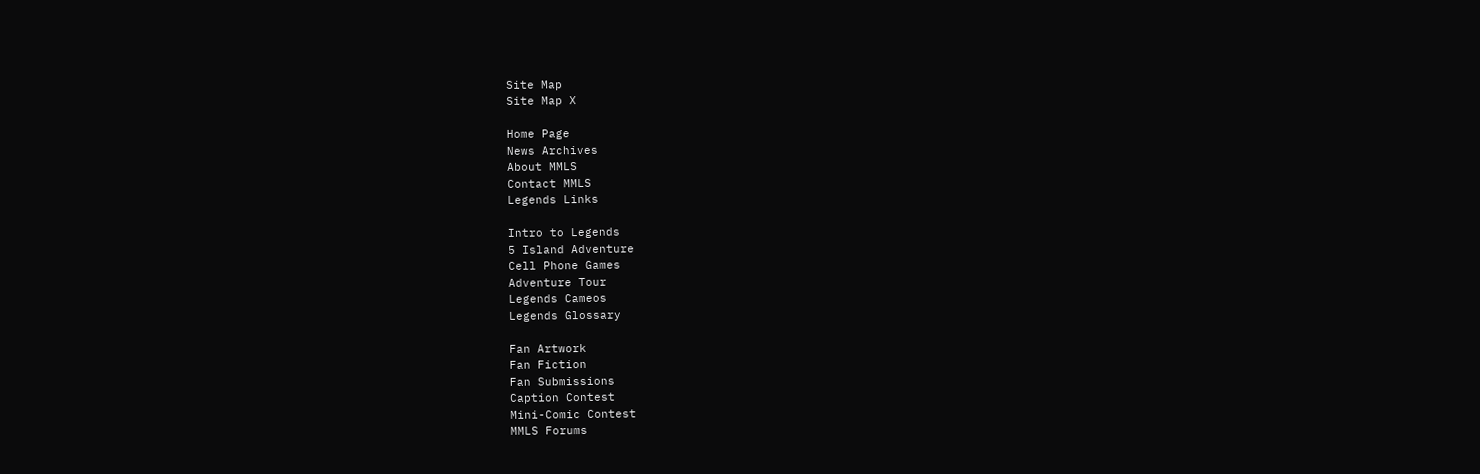Site Map
Site Map X

Home Page
News Archives
About MMLS
Contact MMLS
Legends Links

Intro to Legends
5 Island Adventure
Cell Phone Games
Adventure Tour
Legends Cameos
Legends Glossary

Fan Artwork
Fan Fiction
Fan Submissions
Caption Contest
Mini-Comic Contest
MMLS Forums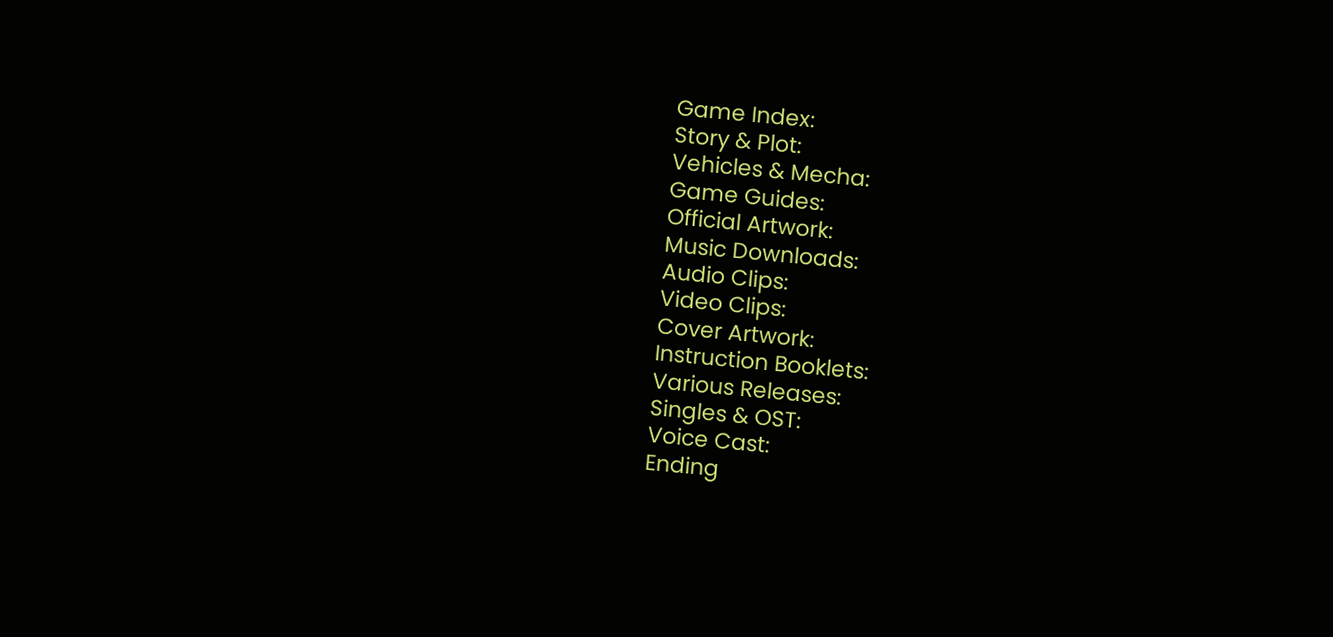Game Index:
Story & Plot:
Vehicles & Mecha:
Game Guides:
Official Artwork:
Music Downloads:
Audio Clips:
Video Clips:
Cover Artwork:
Instruction Booklets:
Various Releases:
Singles & OST:
Voice Cast:
Ending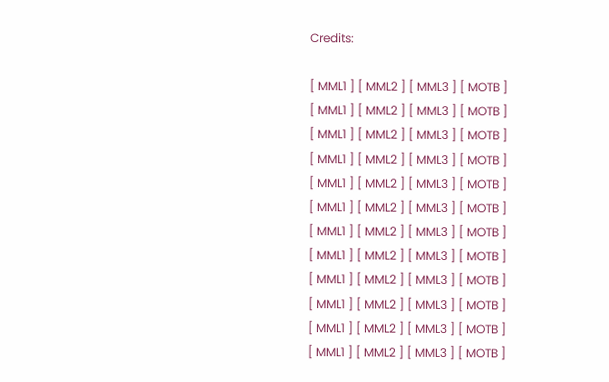Credits:

[ MML1 ] [ MML2 ] [ MML3 ] [ MOTB ]
[ MML1 ] [ MML2 ] [ MML3 ] [ MOTB ]
[ MML1 ] [ MML2 ] [ MML3 ] [ MOTB ]
[ MML1 ] [ MML2 ] [ MML3 ] [ MOTB ]
[ MML1 ] [ MML2 ] [ MML3 ] [ MOTB ]
[ MML1 ] [ MML2 ] [ MML3 ] [ MOTB ]
[ MML1 ] [ MML2 ] [ MML3 ] [ MOTB ]
[ MML1 ] [ MML2 ] [ MML3 ] [ MOTB ]
[ MML1 ] [ MML2 ] [ MML3 ] [ MOTB ]
[ MML1 ] [ MML2 ] [ MML3 ] [ MOTB ]
[ MML1 ] [ MML2 ] [ MML3 ] [ MOTB ]
[ MML1 ] [ MML2 ] [ MML3 ] [ MOTB ]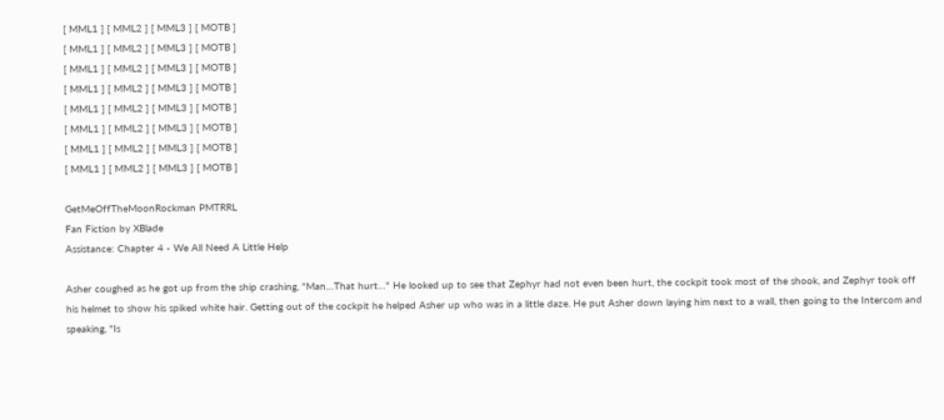[ MML1 ] [ MML2 ] [ MML3 ] [ MOTB ]
[ MML1 ] [ MML2 ] [ MML3 ] [ MOTB ]
[ MML1 ] [ MML2 ] [ MML3 ] [ MOTB ]
[ MML1 ] [ MML2 ] [ MML3 ] [ MOTB ]
[ MML1 ] [ MML2 ] [ MML3 ] [ MOTB ]
[ MML1 ] [ MML2 ] [ MML3 ] [ MOTB ]
[ MML1 ] [ MML2 ] [ MML3 ] [ MOTB ]
[ MML1 ] [ MML2 ] [ MML3 ] [ MOTB ]

GetMeOffTheMoonRockman PMTRRL
Fan Fiction by XBlade
Assistance: Chapter 4 - We All Need A Little Help

Asher coughed as he got up from the ship crashing, "Man…That hurt…" He looked up to see that Zephyr had not even been hurt, the cockpit took most of the shook, and Zephyr took off his helmet to show his spiked white hair. Getting out of the cockpit he helped Asher up who was in a little daze. He put Asher down laying him next to a wall, then going to the Intercom and speaking, "Is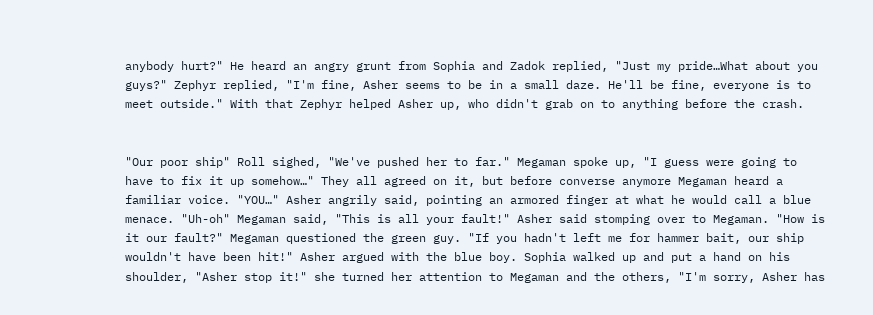anybody hurt?" He heard an angry grunt from Sophia and Zadok replied, "Just my pride…What about you guys?" Zephyr replied, "I'm fine, Asher seems to be in a small daze. He'll be fine, everyone is to meet outside." With that Zephyr helped Asher up, who didn't grab on to anything before the crash.


"Our poor ship" Roll sighed, "We've pushed her to far." Megaman spoke up, "I guess were going to have to fix it up somehow…" They all agreed on it, but before converse anymore Megaman heard a familiar voice. "YOU…" Asher angrily said, pointing an armored finger at what he would call a blue menace. "Uh-oh" Megaman said, "This is all your fault!" Asher said stomping over to Megaman. "How is it our fault?" Megaman questioned the green guy. "If you hadn't left me for hammer bait, our ship wouldn't have been hit!" Asher argued with the blue boy. Sophia walked up and put a hand on his shoulder, "Asher stop it!" she turned her attention to Megaman and the others, "I'm sorry, Asher has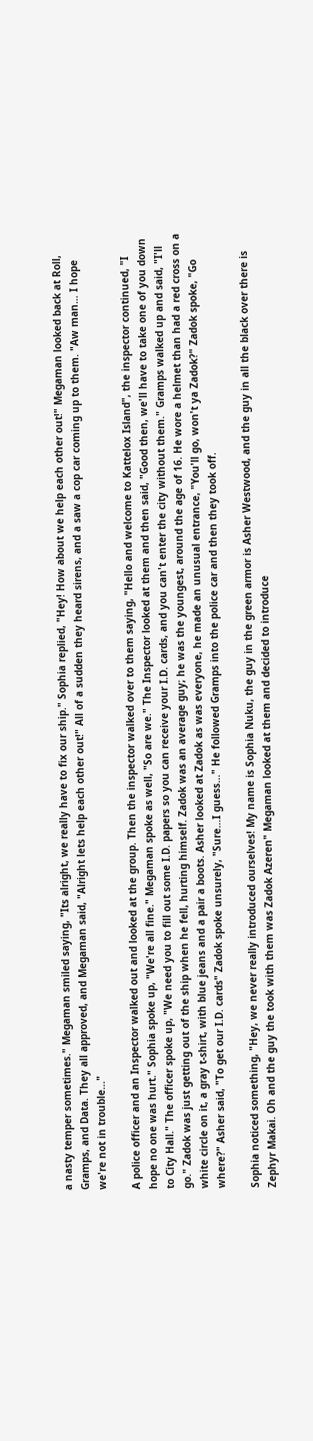a nasty temper sometimes." Megaman smiled saying, "Its alright, we really have to fix our ship." Sophia replied, "Hey! How about we help each other out!" Megaman looked back at Roll, Gramps, and Data. They all approved, and Megaman said, "Alright lets help each other out!" All of a sudden they heard sirens, and a saw a cop car coming up to them. "Aw man… I hope we're not in trouble…"

A police officer and an Inspector walked out and looked at the group. Then the inspector walked over to them saying, "Hello and welcome to Kattelox Island", the inspector continued, "I hope no one was hurt." Sophia spoke up, "We're all fine." Megaman spoke as well, "So are we." The Inspector looked at them and then said, "Good then, we'll have to take one of you down to City Hall." The officer spoke up, "We need you to fill out some I.D. papers so you can receive your I.D. cards, and you can't enter the city without them." Gramps walked up and said, "I'll go." Zadok was just getting out of the ship when he fell, hurting himself. Zadok was an average guy; he was the youngest, around the age of 16. He wore a helmet than had a red cross on a white circle on it, a gray t-shirt, with blue jeans and a pair a boots. Asher looked at Zadok as was everyone, he made an unusual entrance, "You'll go, won't ya Zadok?" Zadok spoke, "Go where?" Asher said, "To get our I.D. cards" Zadok spoke unsurely, "Sure…I guess…" He followed Gramps into the police car and then they took off.

Sophia noticed something, "Hey, we never really introduced ourselves! My name is Sophia Nuku, the guy in the green armor is Asher Westwood, and the guy in all the black over there is Zephyr Makai. Oh and the guy the took with them was Zadok Azeren" Megaman looked at them and decided to introduce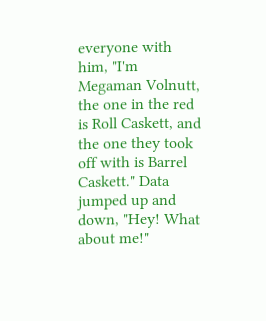everyone with him, "I'm Megaman Volnutt, the one in the red is Roll Caskett, and the one they took off with is Barrel Caskett." Data jumped up and down, "Hey! What about me!"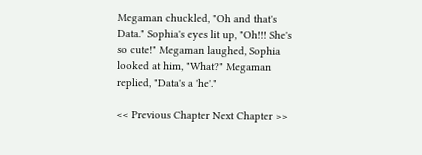Megaman chuckled, "Oh and that's Data." Sophia's eyes lit up, "Oh!!! She's so cute!" Megaman laughed, Sophia looked at him, "What?" Megaman replied, "Data's a 'he'."

<< Previous Chapter Next Chapter >>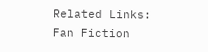Related Links: Fan Fiction